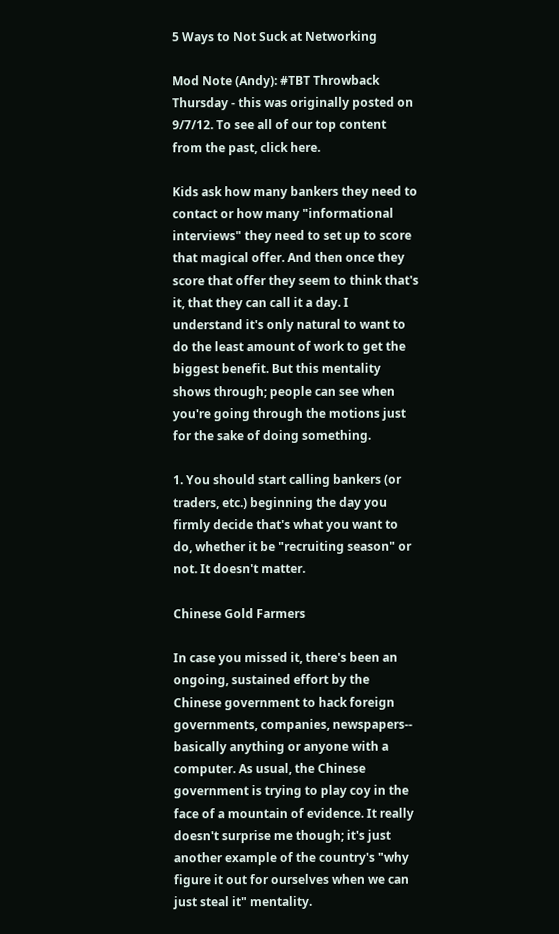5 Ways to Not Suck at Networking

Mod Note (Andy): #TBT Throwback Thursday - this was originally posted on 9/7/12. To see all of our top content from the past, click here.

Kids ask how many bankers they need to contact or how many "informational interviews" they need to set up to score that magical offer. And then once they score that offer they seem to think that's it, that they can call it a day. I understand it's only natural to want to do the least amount of work to get the biggest benefit. But this mentality shows through; people can see when you're going through the motions just for the sake of doing something.

1. You should start calling bankers (or traders, etc.) beginning the day you firmly decide that's what you want to do, whether it be "recruiting season" or not. It doesn't matter.

Chinese Gold Farmers

In case you missed it, there's been an ongoing, sustained effort by the Chinese government to hack foreign governments, companies, newspapers-- basically anything or anyone with a computer. As usual, the Chinese government is trying to play coy in the face of a mountain of evidence. It really doesn't surprise me though; it's just another example of the country's "why figure it out for ourselves when we can just steal it" mentality.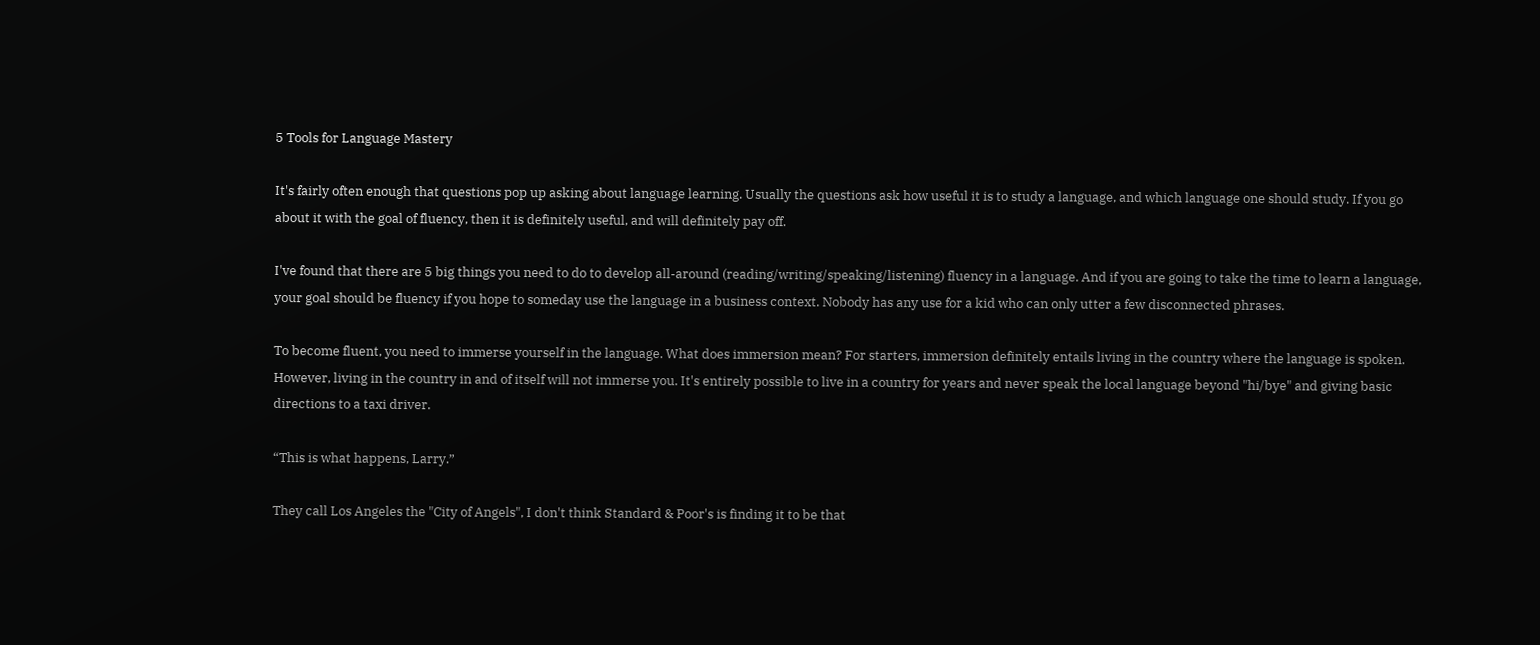5 Tools for Language Mastery

It's fairly often enough that questions pop up asking about language learning. Usually the questions ask how useful it is to study a language, and which language one should study. If you go about it with the goal of fluency, then it is definitely useful, and will definitely pay off.

I've found that there are 5 big things you need to do to develop all-around (reading/writing/speaking/listening) fluency in a language. And if you are going to take the time to learn a language, your goal should be fluency if you hope to someday use the language in a business context. Nobody has any use for a kid who can only utter a few disconnected phrases.

To become fluent, you need to immerse yourself in the language. What does immersion mean? For starters, immersion definitely entails living in the country where the language is spoken. However, living in the country in and of itself will not immerse you. It's entirely possible to live in a country for years and never speak the local language beyond "hi/bye" and giving basic directions to a taxi driver.

“This is what happens, Larry.”

They call Los Angeles the "City of Angels", I don't think Standard & Poor's is finding it to be that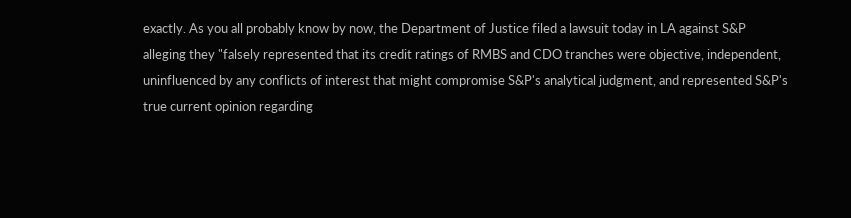exactly. As you all probably know by now, the Department of Justice filed a lawsuit today in LA against S&P alleging they "falsely represented that its credit ratings of RMBS and CDO tranches were objective, independent, uninfluenced by any conflicts of interest that might compromise S&P's analytical judgment, and represented S&P's true current opinion regarding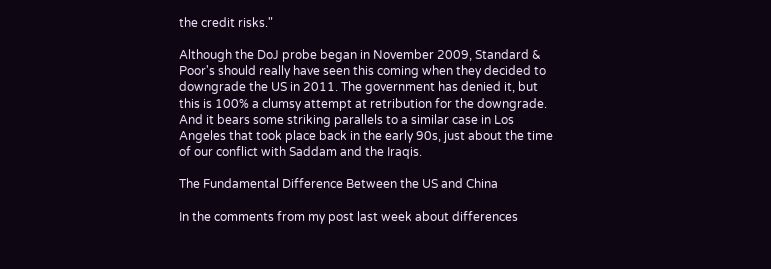the credit risks."

Although the DoJ probe began in November 2009, Standard & Poor's should really have seen this coming when they decided to downgrade the US in 2011. The government has denied it, but this is 100% a clumsy attempt at retribution for the downgrade. And it bears some striking parallels to a similar case in Los Angeles that took place back in the early 90s, just about the time of our conflict with Saddam and the Iraqis.

The Fundamental Difference Between the US and China

In the comments from my post last week about differences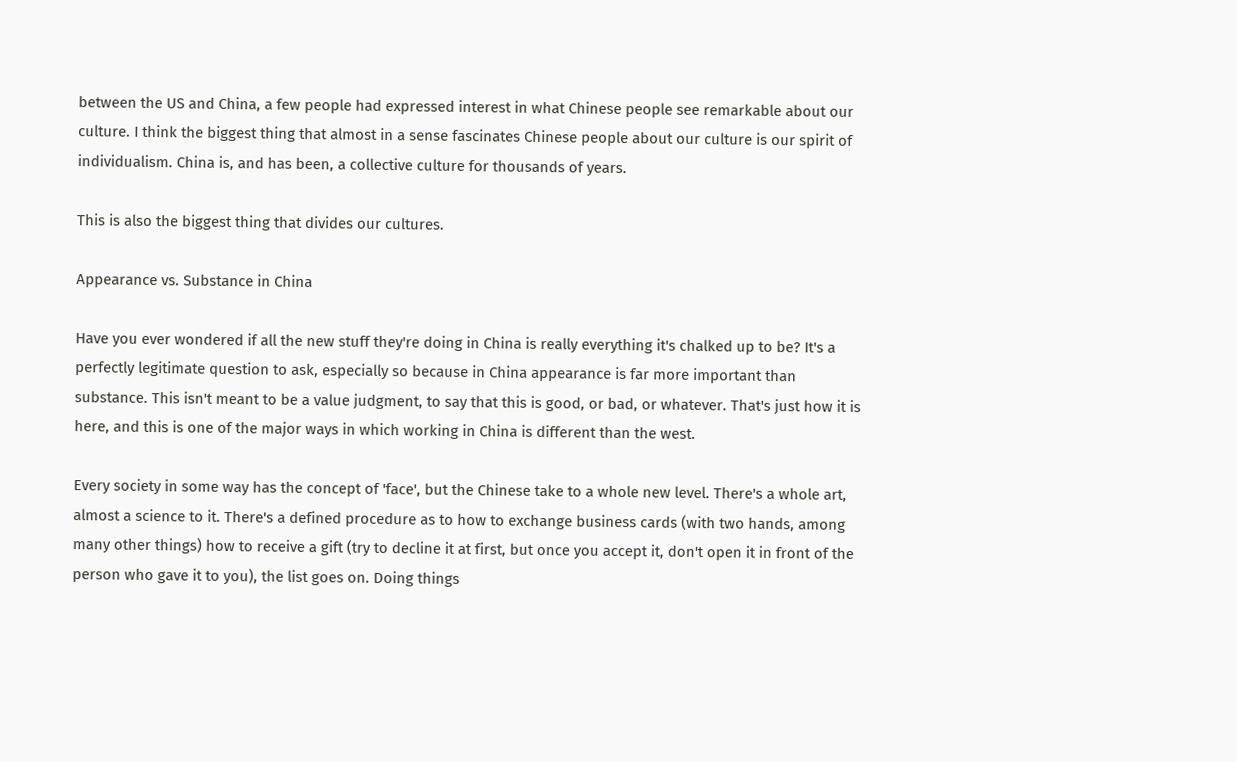between the US and China, a few people had expressed interest in what Chinese people see remarkable about our culture. I think the biggest thing that almost in a sense fascinates Chinese people about our culture is our spirit of individualism. China is, and has been, a collective culture for thousands of years.

This is also the biggest thing that divides our cultures.

Appearance vs. Substance in China

Have you ever wondered if all the new stuff they're doing in China is really everything it's chalked up to be? It's a perfectly legitimate question to ask, especially so because in China appearance is far more important than substance. This isn't meant to be a value judgment, to say that this is good, or bad, or whatever. That's just how it is here, and this is one of the major ways in which working in China is different than the west.

Every society in some way has the concept of 'face', but the Chinese take to a whole new level. There's a whole art, almost a science to it. There's a defined procedure as to how to exchange business cards (with two hands, among many other things) how to receive a gift (try to decline it at first, but once you accept it, don't open it in front of the person who gave it to you), the list goes on. Doing things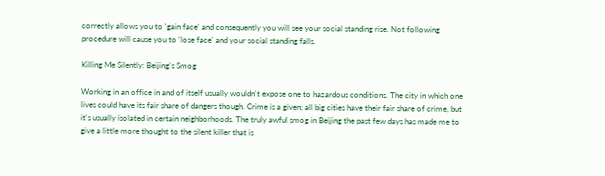correctly allows you to 'gain face' and consequently you will see your social standing rise. Not following procedure will cause you to 'lose face' and your social standing falls.

Killing Me Silently: Beijing's Smog

Working in an office in and of itself usually wouldn't expose one to hazardous conditions. The city in which one lives could have its fair share of dangers though. Crime is a given; all big cities have their fair share of crime, but it's usually isolated in certain neighborhoods. The truly awful smog in Beijing the past few days has made me to give a little more thought to the silent killer that is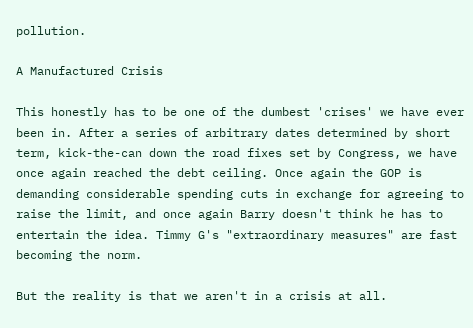pollution.

A Manufactured Crisis

This honestly has to be one of the dumbest 'crises' we have ever been in. After a series of arbitrary dates determined by short term, kick-the-can down the road fixes set by Congress, we have once again reached the debt ceiling. Once again the GOP is demanding considerable spending cuts in exchange for agreeing to raise the limit, and once again Barry doesn't think he has to entertain the idea. Timmy G's "extraordinary measures" are fast becoming the norm.

But the reality is that we aren't in a crisis at all.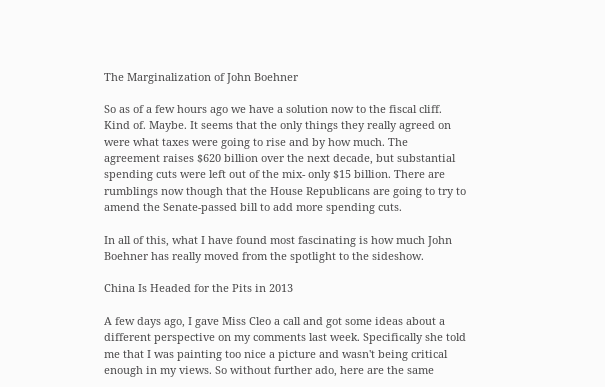The Marginalization of John Boehner

So as of a few hours ago we have a solution now to the fiscal cliff. Kind of. Maybe. It seems that the only things they really agreed on were what taxes were going to rise and by how much. The agreement raises $620 billion over the next decade, but substantial spending cuts were left out of the mix- only $15 billion. There are rumblings now though that the House Republicans are going to try to amend the Senate-passed bill to add more spending cuts.

In all of this, what I have found most fascinating is how much John Boehner has really moved from the spotlight to the sideshow.

China Is Headed for the Pits in 2013

A few days ago, I gave Miss Cleo a call and got some ideas about a different perspective on my comments last week. Specifically she told me that I was painting too nice a picture and wasn't being critical enough in my views. So without further ado, here are the same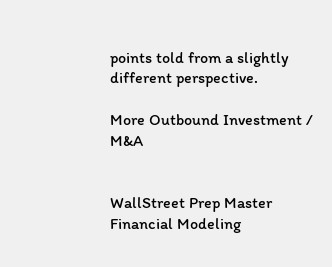points told from a slightly different perspective.

More Outbound Investment / M&A


WallStreet Prep Master Financial Modeling